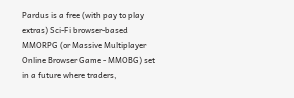Pardus is a free (with pay to play extras) Sci-Fi browser-based MMORPG (or Massive Multiplayer Online Browser Game - MMOBG) set in a future where traders,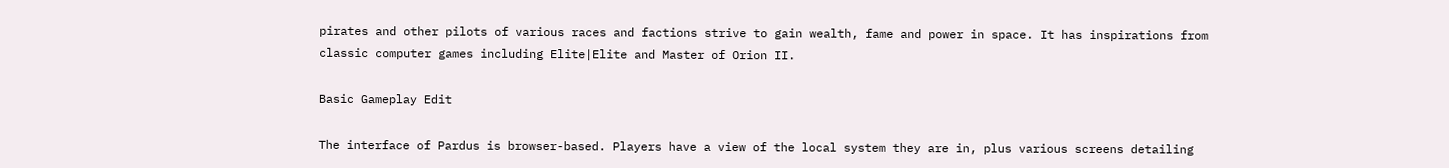pirates and other pilots of various races and factions strive to gain wealth, fame and power in space. It has inspirations from classic computer games including Elite|Elite and Master of Orion II.

Basic Gameplay Edit

The interface of Pardus is browser-based. Players have a view of the local system they are in, plus various screens detailing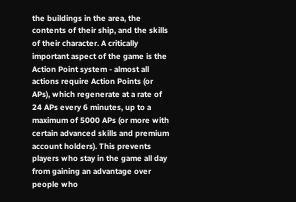the buildings in the area, the contents of their ship, and the skills of their character. A critically important aspect of the game is the Action Point system - almost all actions require Action Points (or APs), which regenerate at a rate of 24 APs every 6 minutes, up to a maximum of 5000 APs (or more with certain advanced skills and premium account holders). This prevents players who stay in the game all day from gaining an advantage over people who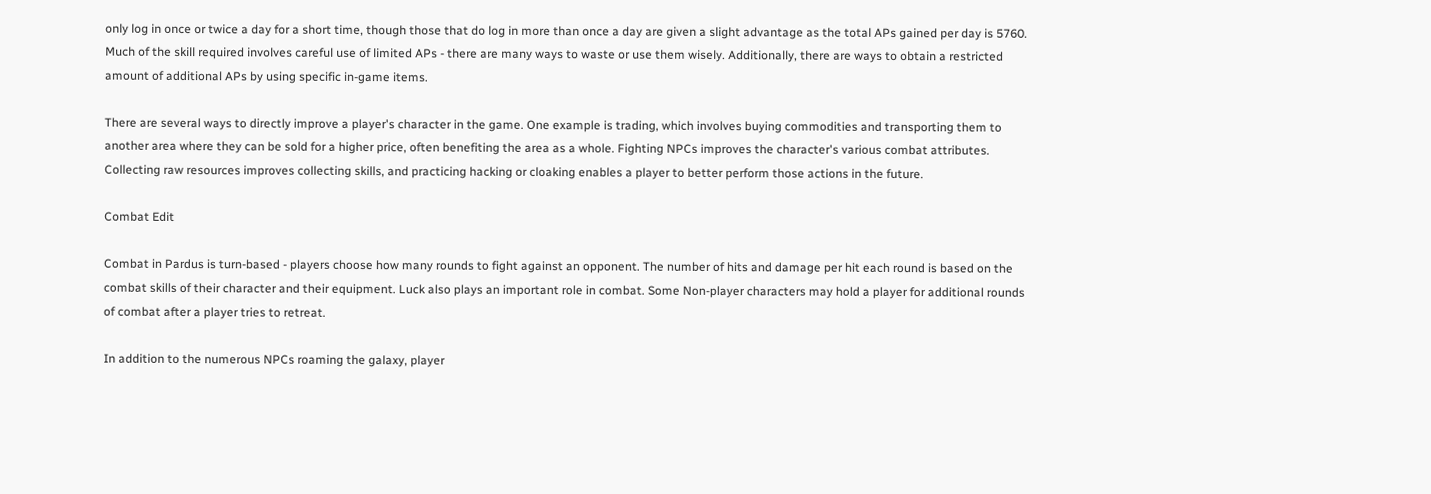only log in once or twice a day for a short time, though those that do log in more than once a day are given a slight advantage as the total APs gained per day is 5760. Much of the skill required involves careful use of limited APs - there are many ways to waste or use them wisely. Additionally, there are ways to obtain a restricted amount of additional APs by using specific in-game items.

There are several ways to directly improve a player's character in the game. One example is trading, which involves buying commodities and transporting them to another area where they can be sold for a higher price, often benefiting the area as a whole. Fighting NPCs improves the character's various combat attributes. Collecting raw resources improves collecting skills, and practicing hacking or cloaking enables a player to better perform those actions in the future.

Combat Edit

Combat in Pardus is turn-based - players choose how many rounds to fight against an opponent. The number of hits and damage per hit each round is based on the combat skills of their character and their equipment. Luck also plays an important role in combat. Some Non-player characters may hold a player for additional rounds of combat after a player tries to retreat.

In addition to the numerous NPCs roaming the galaxy, player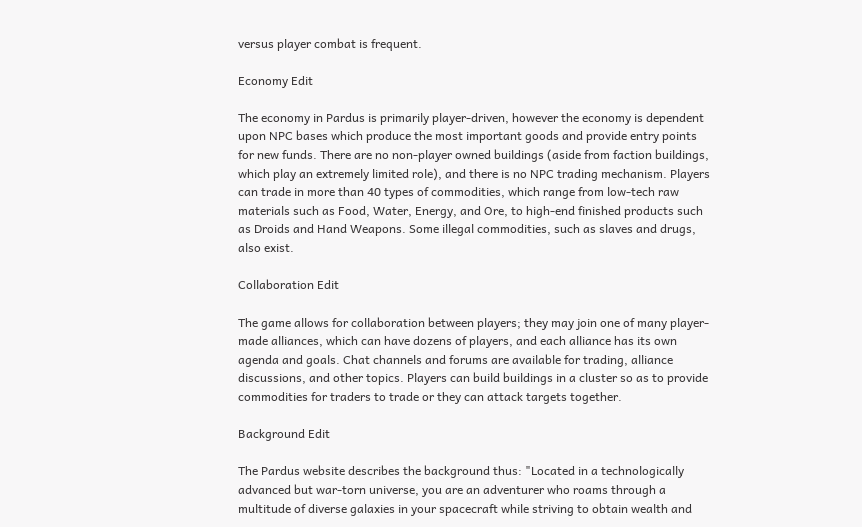versus player combat is frequent.

Economy Edit

The economy in Pardus is primarily player-driven, however the economy is dependent upon NPC bases which produce the most important goods and provide entry points for new funds. There are no non-player owned buildings (aside from faction buildings, which play an extremely limited role), and there is no NPC trading mechanism. Players can trade in more than 40 types of commodities, which range from low-tech raw materials such as Food, Water, Energy, and Ore, to high-end finished products such as Droids and Hand Weapons. Some illegal commodities, such as slaves and drugs, also exist.

Collaboration Edit

The game allows for collaboration between players; they may join one of many player-made alliances, which can have dozens of players, and each alliance has its own agenda and goals. Chat channels and forums are available for trading, alliance discussions, and other topics. Players can build buildings in a cluster so as to provide commodities for traders to trade or they can attack targets together.

Background Edit

The Pardus website describes the background thus: "Located in a technologically advanced but war-torn universe, you are an adventurer who roams through a multitude of diverse galaxies in your spacecraft while striving to obtain wealth and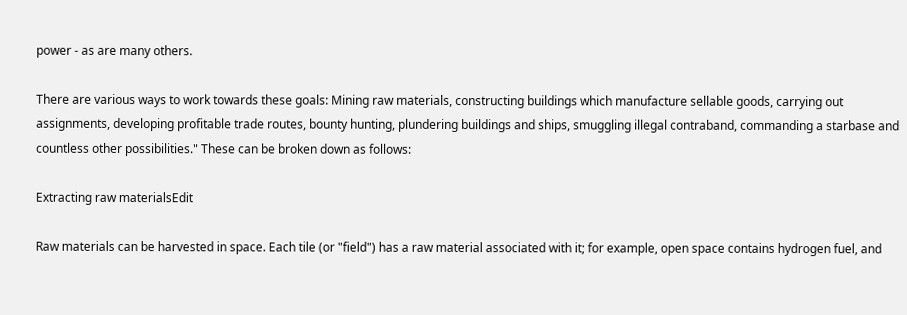power - as are many others.

There are various ways to work towards these goals: Mining raw materials, constructing buildings which manufacture sellable goods, carrying out assignments, developing profitable trade routes, bounty hunting, plundering buildings and ships, smuggling illegal contraband, commanding a starbase and countless other possibilities." These can be broken down as follows:

Extracting raw materialsEdit

Raw materials can be harvested in space. Each tile (or "field") has a raw material associated with it; for example, open space contains hydrogen fuel, and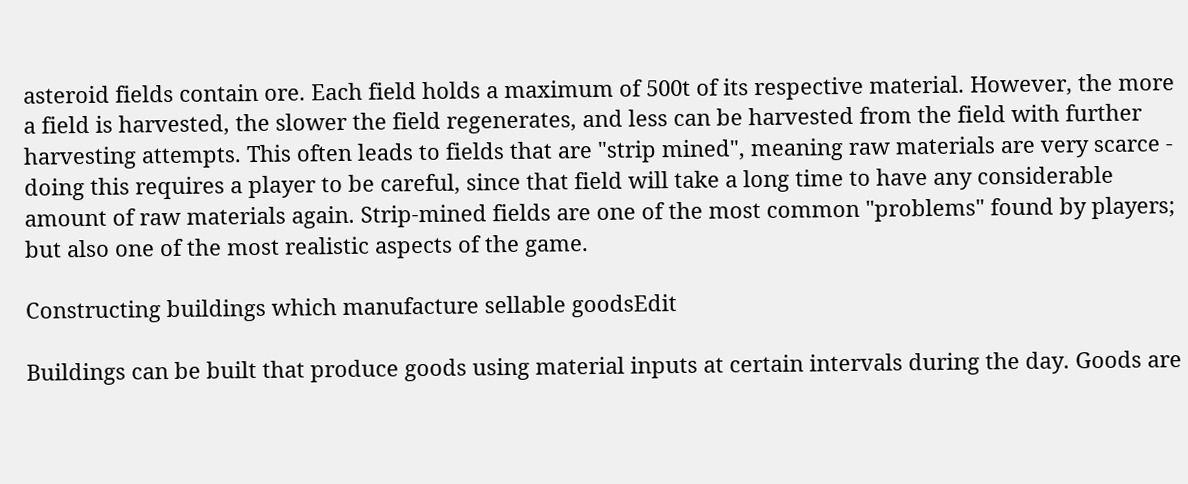asteroid fields contain ore. Each field holds a maximum of 500t of its respective material. However, the more a field is harvested, the slower the field regenerates, and less can be harvested from the field with further harvesting attempts. This often leads to fields that are "strip mined", meaning raw materials are very scarce - doing this requires a player to be careful, since that field will take a long time to have any considerable amount of raw materials again. Strip-mined fields are one of the most common "problems" found by players; but also one of the most realistic aspects of the game.

Constructing buildings which manufacture sellable goodsEdit

Buildings can be built that produce goods using material inputs at certain intervals during the day. Goods are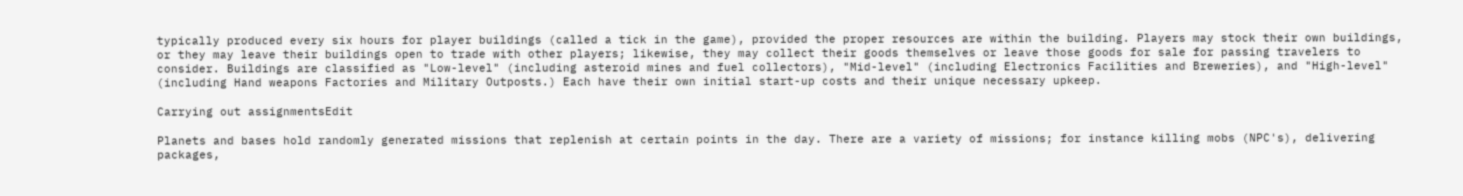typically produced every six hours for player buildings (called a tick in the game), provided the proper resources are within the building. Players may stock their own buildings, or they may leave their buildings open to trade with other players; likewise, they may collect their goods themselves or leave those goods for sale for passing travelers to consider. Buildings are classified as "Low-level" (including asteroid mines and fuel collectors), "Mid-level" (including Electronics Facilities and Breweries), and "High-level" (including Hand weapons Factories and Military Outposts.) Each have their own initial start-up costs and their unique necessary upkeep.

Carrying out assignmentsEdit

Planets and bases hold randomly generated missions that replenish at certain points in the day. There are a variety of missions; for instance killing mobs (NPC's), delivering packages,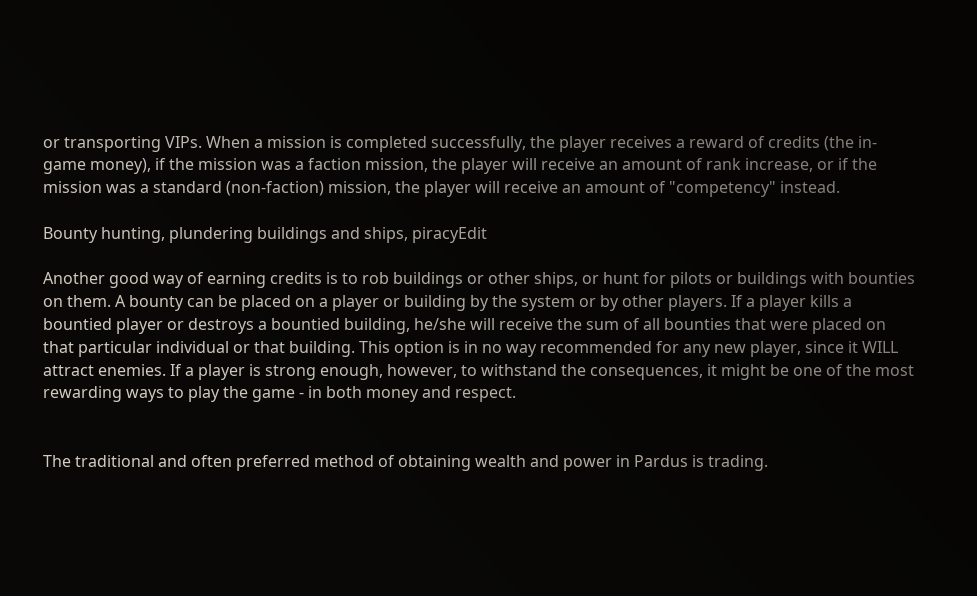or transporting VIPs. When a mission is completed successfully, the player receives a reward of credits (the in-game money), if the mission was a faction mission, the player will receive an amount of rank increase, or if the mission was a standard (non-faction) mission, the player will receive an amount of "competency" instead.

Bounty hunting, plundering buildings and ships, piracyEdit

Another good way of earning credits is to rob buildings or other ships, or hunt for pilots or buildings with bounties on them. A bounty can be placed on a player or building by the system or by other players. If a player kills a bountied player or destroys a bountied building, he/she will receive the sum of all bounties that were placed on that particular individual or that building. This option is in no way recommended for any new player, since it WILL attract enemies. If a player is strong enough, however, to withstand the consequences, it might be one of the most rewarding ways to play the game - in both money and respect.


The traditional and often preferred method of obtaining wealth and power in Pardus is trading.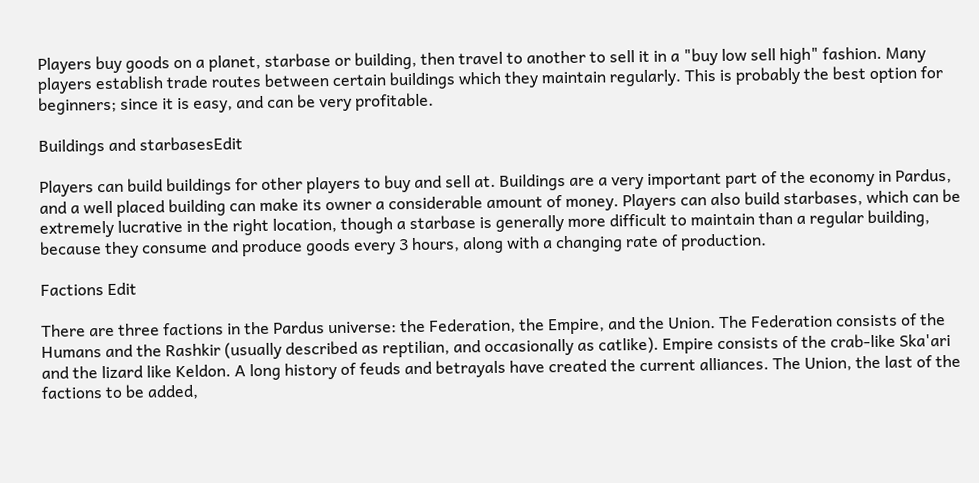Players buy goods on a planet, starbase or building, then travel to another to sell it in a "buy low sell high" fashion. Many players establish trade routes between certain buildings which they maintain regularly. This is probably the best option for beginners; since it is easy, and can be very profitable.

Buildings and starbasesEdit

Players can build buildings for other players to buy and sell at. Buildings are a very important part of the economy in Pardus, and a well placed building can make its owner a considerable amount of money. Players can also build starbases, which can be extremely lucrative in the right location, though a starbase is generally more difficult to maintain than a regular building, because they consume and produce goods every 3 hours, along with a changing rate of production.

Factions Edit

There are three factions in the Pardus universe: the Federation, the Empire, and the Union. The Federation consists of the Humans and the Rashkir (usually described as reptilian, and occasionally as catlike). Empire consists of the crab-like Ska'ari and the lizard like Keldon. A long history of feuds and betrayals have created the current alliances. The Union, the last of the factions to be added,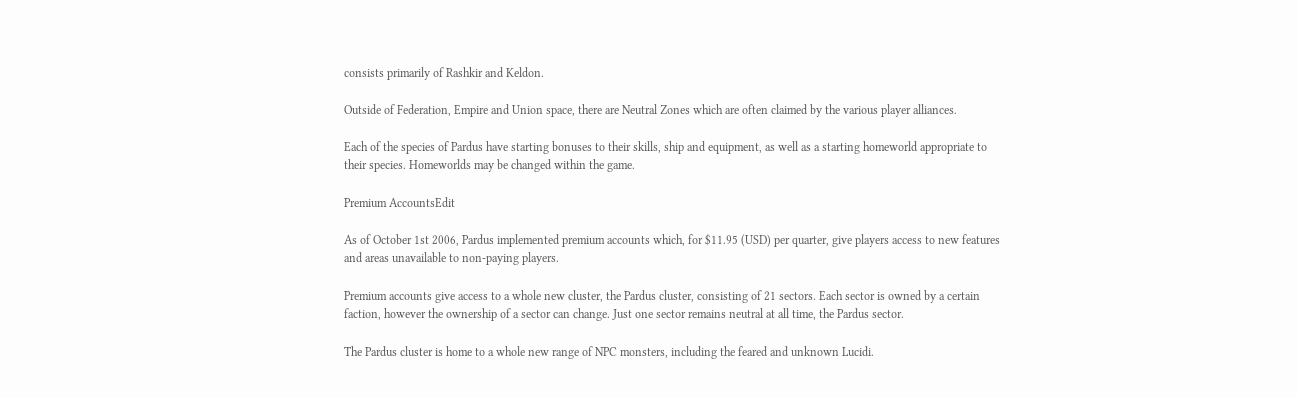consists primarily of Rashkir and Keldon.

Outside of Federation, Empire and Union space, there are Neutral Zones which are often claimed by the various player alliances.

Each of the species of Pardus have starting bonuses to their skills, ship and equipment, as well as a starting homeworld appropriate to their species. Homeworlds may be changed within the game.

Premium AccountsEdit

As of October 1st 2006, Pardus implemented premium accounts which, for $11.95 (USD) per quarter, give players access to new features and areas unavailable to non-paying players.

Premium accounts give access to a whole new cluster, the Pardus cluster, consisting of 21 sectors. Each sector is owned by a certain faction, however the ownership of a sector can change. Just one sector remains neutral at all time, the Pardus sector.

The Pardus cluster is home to a whole new range of NPC monsters, including the feared and unknown Lucidi.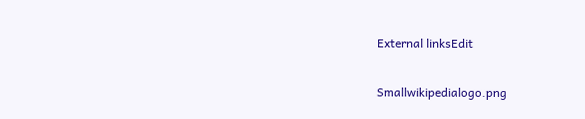External linksEdit

Smallwikipedialogo.png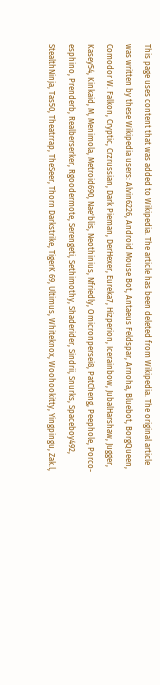This page uses content that was added to Wikipedia. The article has been deleted from Wikipedia. The original article was written by these Wikipedia users: Alvin6226, Android Mouse Bot, Antaeus Feldspar, Arnoha, Bluebot, BorgQueen, Comodor W. Falkon, Cryptic, Crzrussian, Dark Pieman, DerHexer, Eureka7, Hizperion, Icerainbow, JubalHarshaw, Jugger, Kasey54, Kinkaid, M, Menimola, Metroid690, Nae'blis, Neothinius, Nfriedly, Omicronpersei8, PatCheng, Peephole, Porco-esphino, Prenderb, Realberserker, Rgoodermote, Serengeti, Sethimothy, Shaderider, Sindrii, Snurks, Spaceboy492, StealthNinja, Tas50, Theatrrap, TheSeer, Thorn Darkstrike, TigerK 69, Ultimus, Whiteknox, Woohookitty, Yingpingu, Zak.l,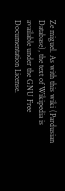Ze miguel. As with this wiki (Pardusian Database), the text of Wikipedia is available under the GNU Free Documentation License.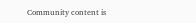Community content is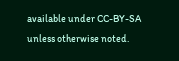available under CC-BY-SA unless otherwise noted.